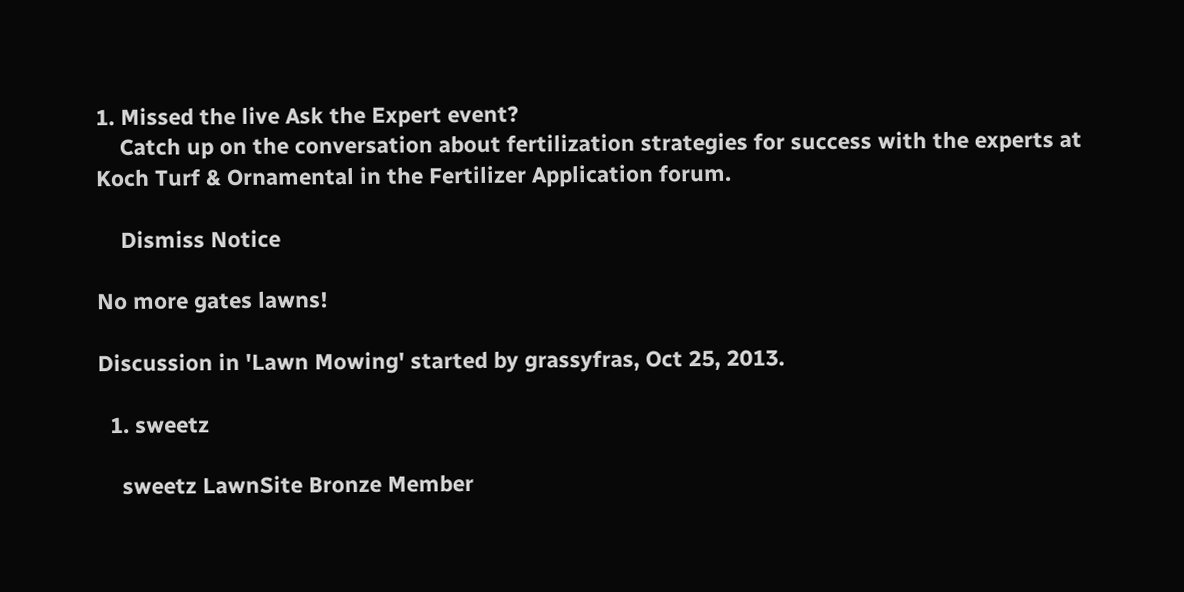1. Missed the live Ask the Expert event?
    Catch up on the conversation about fertilization strategies for success with the experts at Koch Turf & Ornamental in the Fertilizer Application forum.

    Dismiss Notice

No more gates lawns!

Discussion in 'Lawn Mowing' started by grassyfras, Oct 25, 2013.

  1. sweetz

    sweetz LawnSite Bronze Member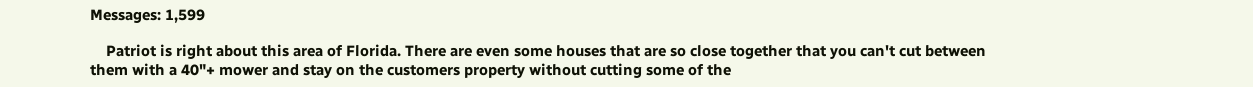Messages: 1,599

    Patriot is right about this area of Florida. There are even some houses that are so close together that you can't cut between them with a 40"+ mower and stay on the customers property without cutting some of the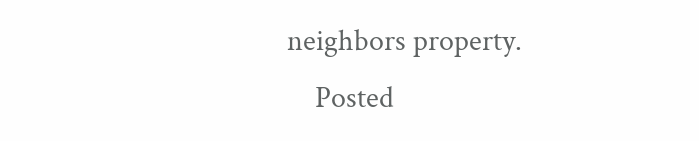neighbors property.
    Posted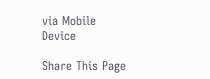via Mobile Device

Share This Page